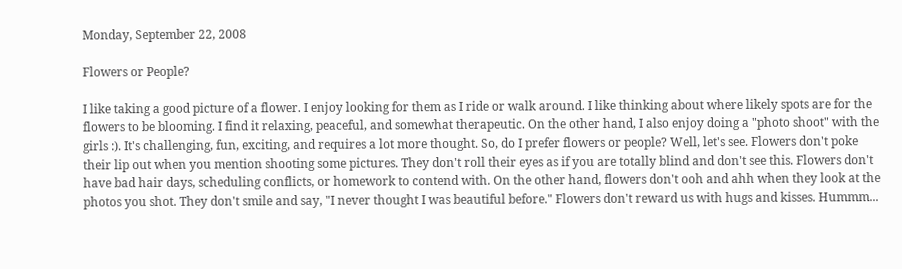Monday, September 22, 2008

Flowers or People?

I like taking a good picture of a flower. I enjoy looking for them as I ride or walk around. I like thinking about where likely spots are for the flowers to be blooming. I find it relaxing, peaceful, and somewhat therapeutic. On the other hand, I also enjoy doing a "photo shoot" with the girls :). It's challenging, fun, exciting, and requires a lot more thought. So, do I prefer flowers or people? Well, let's see. Flowers don't poke their lip out when you mention shooting some pictures. They don't roll their eyes as if you are totally blind and don't see this. Flowers don't have bad hair days, scheduling conflicts, or homework to contend with. On the other hand, flowers don't ooh and ahh when they look at the photos you shot. They don't smile and say, "I never thought I was beautiful before." Flowers don't reward us with hugs and kisses. Hummm...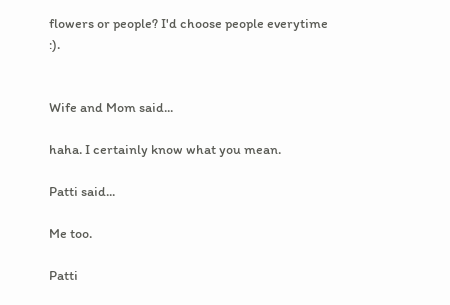flowers or people? I'd choose people everytime :).


Wife and Mom said...

haha. I certainly know what you mean.

Patti said...

Me too.

Patti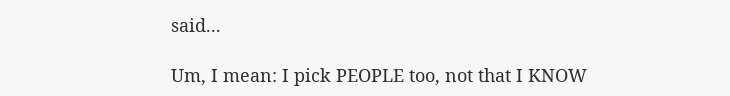said...

Um, I mean: I pick PEOPLE too, not that I KNOW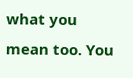what you mean too. You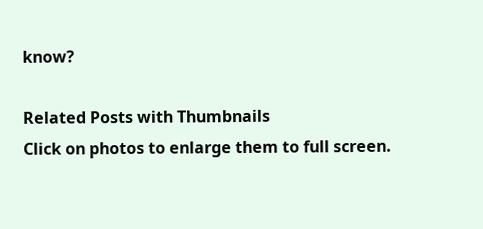know?

Related Posts with Thumbnails
Click on photos to enlarge them to full screen.